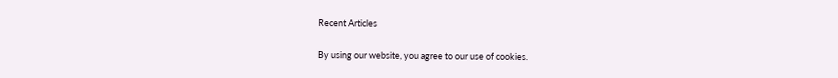Recent Articles

By using our website, you agree to our use of cookies.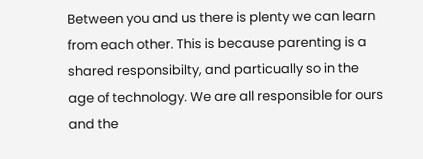Between you and us there is plenty we can learn from each other. This is because parenting is a shared responsibilty, and particually so in the age of technology. We are all responsible for ours and the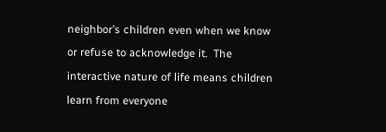neighbor’s children even when we know or refuse to acknowledge it.  The interactive nature of life means children learn from everyone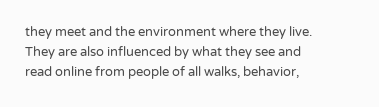they meet and the environment where they live. They are also influenced by what they see and read online from people of all walks, behavior,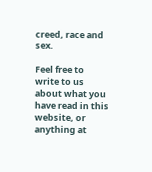creed, race and sex.

Feel free to write to us about what you have read in this website, or anything at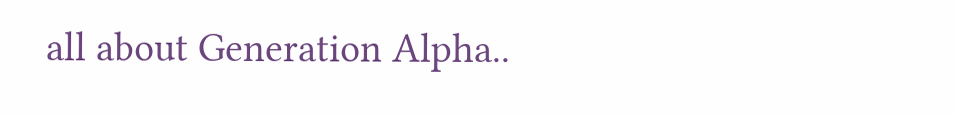all about Generation Alpha..